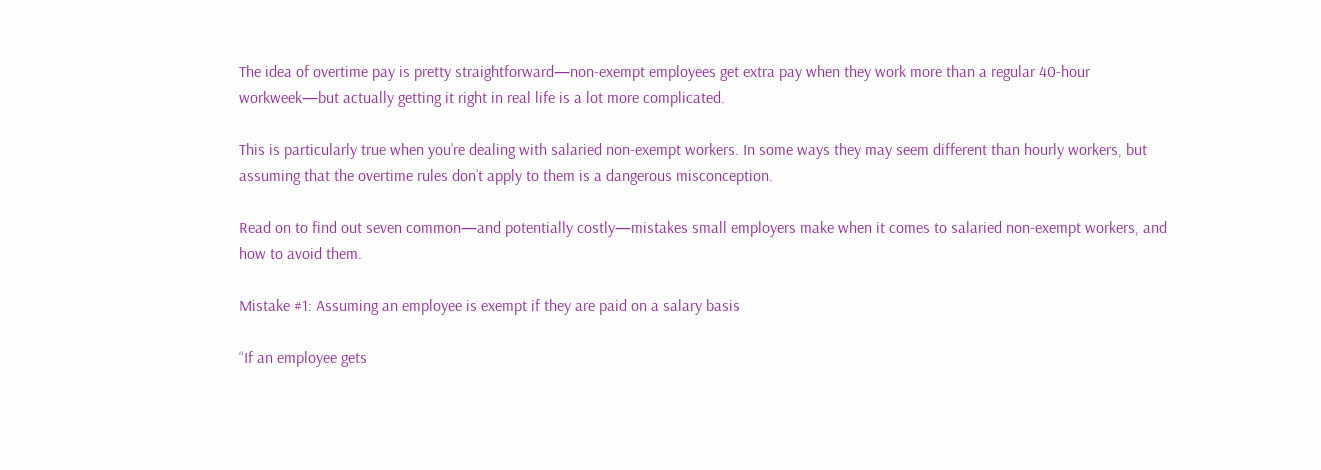The idea of overtime pay is pretty straightforward—non-exempt employees get extra pay when they work more than a regular 40-hour workweek—but actually getting it right in real life is a lot more complicated.

This is particularly true when you’re dealing with salaried non-exempt workers. In some ways they may seem different than hourly workers, but assuming that the overtime rules don’t apply to them is a dangerous misconception.

Read on to find out seven common—and potentially costly—mistakes small employers make when it comes to salaried non-exempt workers, and how to avoid them.

Mistake #1: Assuming an employee is exempt if they are paid on a salary basis

“If an employee gets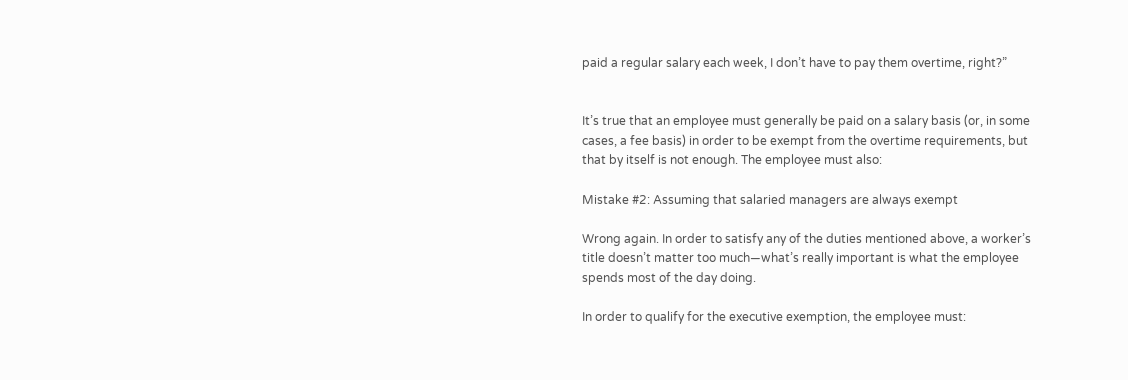paid a regular salary each week, I don’t have to pay them overtime, right?”


It’s true that an employee must generally be paid on a salary basis (or, in some cases, a fee basis) in order to be exempt from the overtime requirements, but that by itself is not enough. The employee must also:

Mistake #2: Assuming that salaried managers are always exempt

Wrong again. In order to satisfy any of the duties mentioned above, a worker’s title doesn’t matter too much—what’s really important is what the employee spends most of the day doing.

In order to qualify for the executive exemption, the employee must: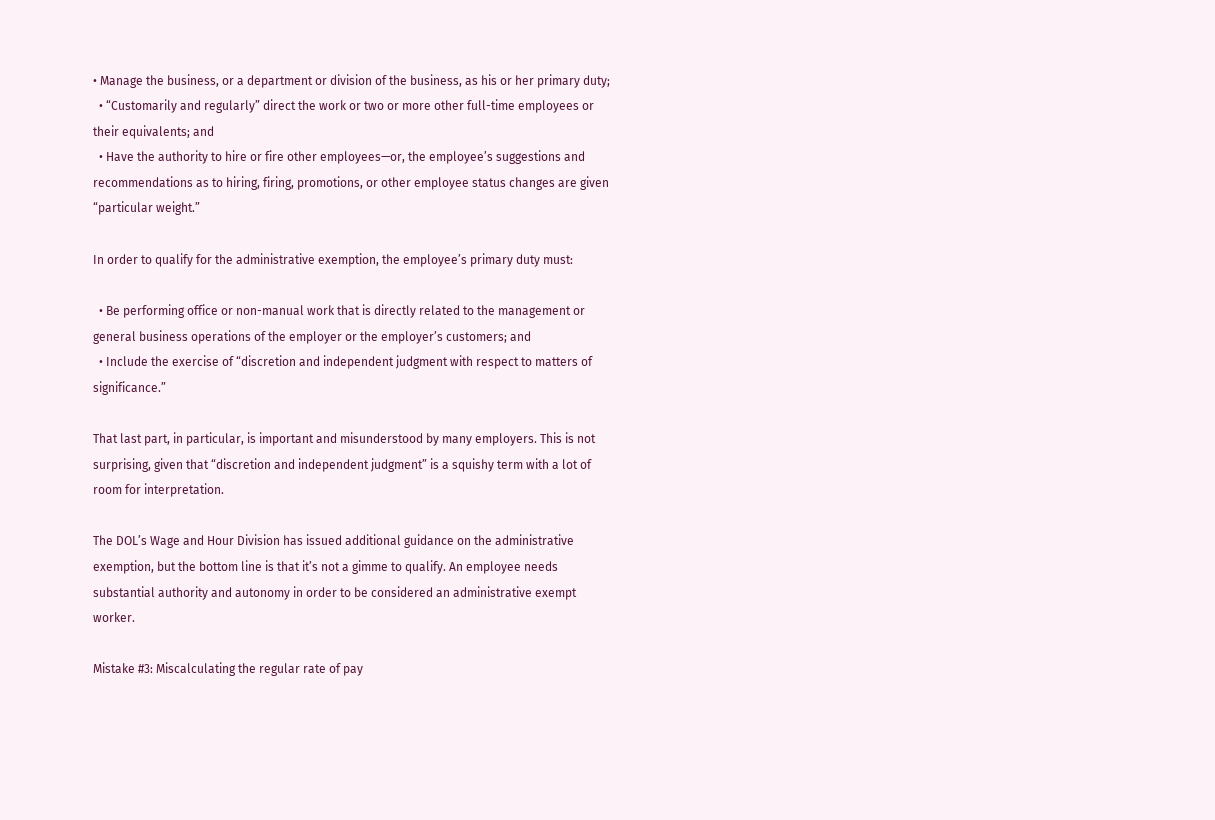• Manage the business, or a department or division of the business, as his or her primary duty;
  • “Customarily and regularly” direct the work or two or more other full-time employees or their equivalents; and
  • Have the authority to hire or fire other employees—or, the employee’s suggestions and recommendations as to hiring, firing, promotions, or other employee status changes are given “particular weight.”

In order to qualify for the administrative exemption, the employee’s primary duty must:

  • Be performing office or non-manual work that is directly related to the management or general business operations of the employer or the employer’s customers; and
  • Include the exercise of “discretion and independent judgment with respect to matters of significance.”

That last part, in particular, is important and misunderstood by many employers. This is not surprising, given that “discretion and independent judgment” is a squishy term with a lot of room for interpretation.

The DOL’s Wage and Hour Division has issued additional guidance on the administrative exemption, but the bottom line is that it’s not a gimme to qualify. An employee needs substantial authority and autonomy in order to be considered an administrative exempt worker.

Mistake #3: Miscalculating the regular rate of pay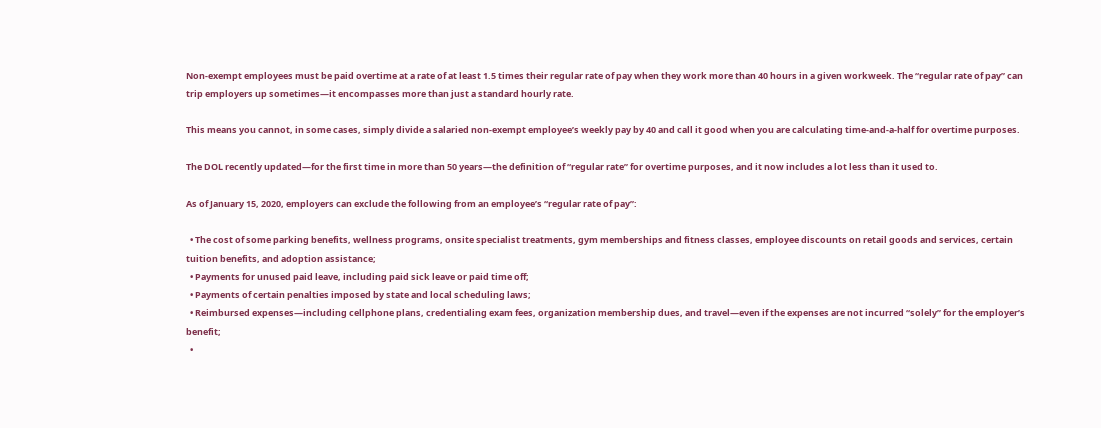Non-exempt employees must be paid overtime at a rate of at least 1.5 times their regular rate of pay when they work more than 40 hours in a given workweek. The “regular rate of pay” can trip employers up sometimes—it encompasses more than just a standard hourly rate.

This means you cannot, in some cases, simply divide a salaried non-exempt employee’s weekly pay by 40 and call it good when you are calculating time-and-a-half for overtime purposes.

The DOL recently updated—for the first time in more than 50 years—the definition of “regular rate” for overtime purposes, and it now includes a lot less than it used to.

As of January 15, 2020, employers can exclude the following from an employee’s “regular rate of pay”:

  • The cost of some parking benefits, wellness programs, onsite specialist treatments, gym memberships and fitness classes, employee discounts on retail goods and services, certain tuition benefits, and adoption assistance;
  • Payments for unused paid leave, including paid sick leave or paid time off;
  • Payments of certain penalties imposed by state and local scheduling laws;
  • Reimbursed expenses—including cellphone plans, credentialing exam fees, organization membership dues, and travel—even if the expenses are not incurred “solely” for the employer’s benefit;
  •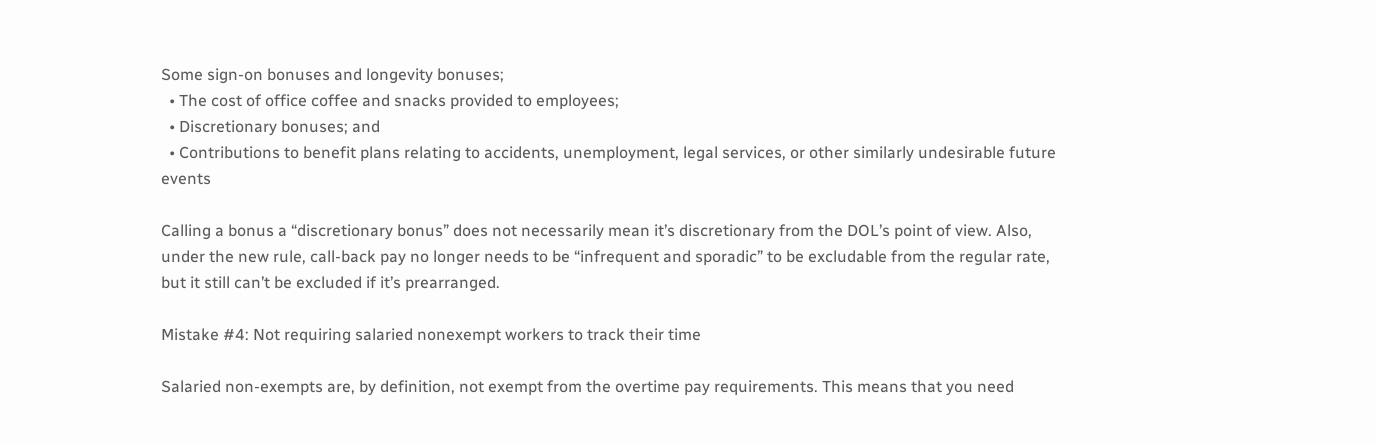Some sign-on bonuses and longevity bonuses;
  • The cost of office coffee and snacks provided to employees;
  • Discretionary bonuses; and
  • Contributions to benefit plans relating to accidents, unemployment, legal services, or other similarly undesirable future events

Calling a bonus a “discretionary bonus” does not necessarily mean it’s discretionary from the DOL’s point of view. Also, under the new rule, call-back pay no longer needs to be “infrequent and sporadic” to be excludable from the regular rate, but it still can’t be excluded if it’s prearranged.

Mistake #4: Not requiring salaried nonexempt workers to track their time

Salaried non-exempts are, by definition, not exempt from the overtime pay requirements. This means that you need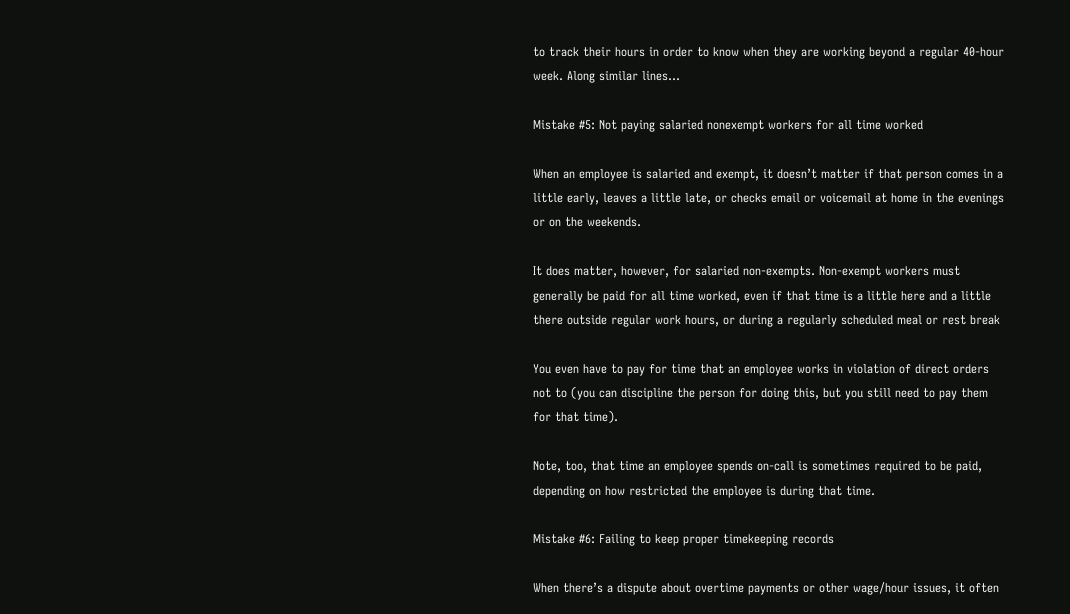to track their hours in order to know when they are working beyond a regular 40-hour week. Along similar lines…

Mistake #5: Not paying salaried nonexempt workers for all time worked

When an employee is salaried and exempt, it doesn’t matter if that person comes in a little early, leaves a little late, or checks email or voicemail at home in the evenings or on the weekends.

It does matter, however, for salaried non-exempts. Non-exempt workers must generally be paid for all time worked, even if that time is a little here and a little there outside regular work hours, or during a regularly scheduled meal or rest break

You even have to pay for time that an employee works in violation of direct orders not to (you can discipline the person for doing this, but you still need to pay them for that time).

Note, too, that time an employee spends on-call is sometimes required to be paid, depending on how restricted the employee is during that time.

Mistake #6: Failing to keep proper timekeeping records

When there’s a dispute about overtime payments or other wage/hour issues, it often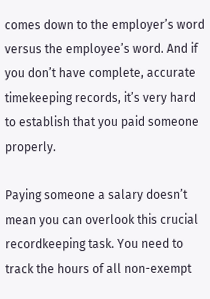comes down to the employer’s word versus the employee’s word. And if you don’t have complete, accurate timekeeping records, it’s very hard to establish that you paid someone properly.

Paying someone a salary doesn’t mean you can overlook this crucial recordkeeping task. You need to track the hours of all non-exempt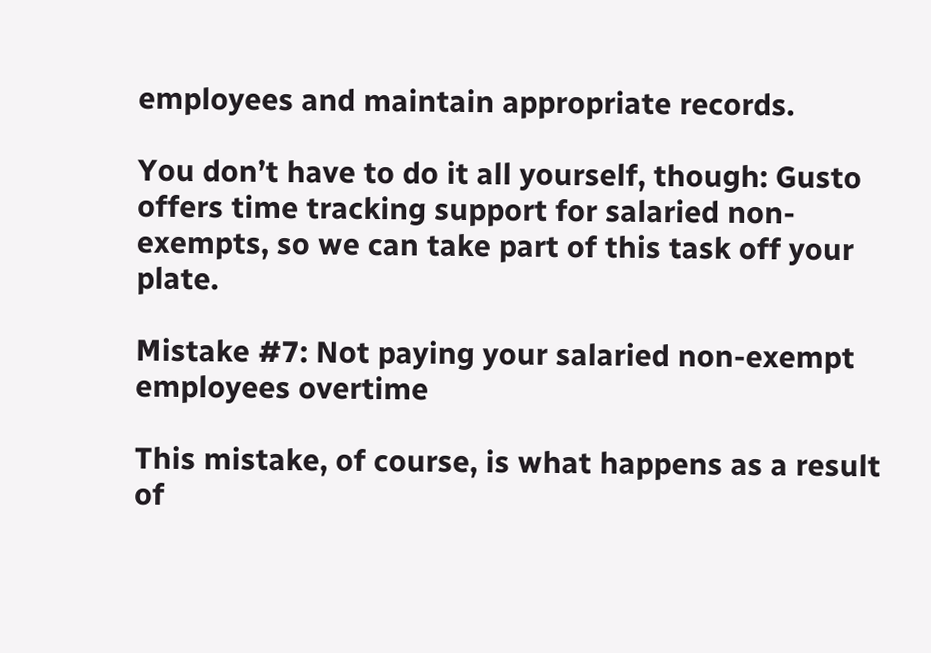employees and maintain appropriate records.

You don’t have to do it all yourself, though: Gusto offers time tracking support for salaried non-exempts, so we can take part of this task off your plate.

Mistake #7: Not paying your salaried non-exempt employees overtime

This mistake, of course, is what happens as a result of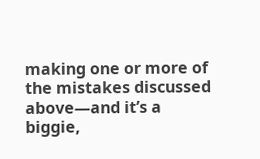making one or more of the mistakes discussed above—and it’s a biggie,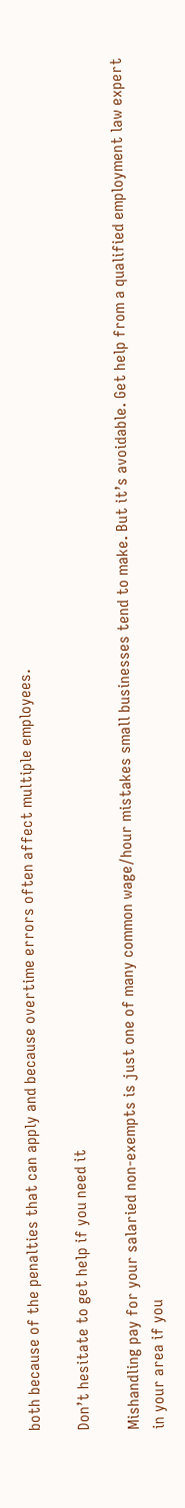both because of the penalties that can apply and because overtime errors often affect multiple employees.

Don’t hesitate to get help if you need it

Mishandling pay for your salaried non-exempts is just one of many common wage/hour mistakes small businesses tend to make. But it’s avoidable. Get help from a qualified employment law expert in your area if you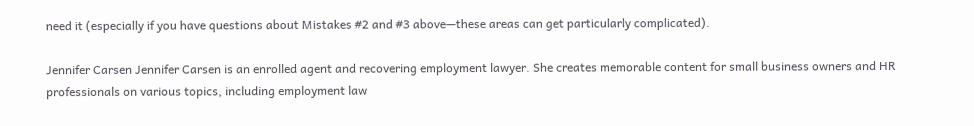need it (especially if you have questions about Mistakes #2 and #3 above—these areas can get particularly complicated).

Jennifer Carsen Jennifer Carsen is an enrolled agent and recovering employment lawyer. She creates memorable content for small business owners and HR professionals on various topics, including employment law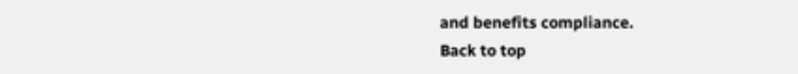and benefits compliance.
Back to top